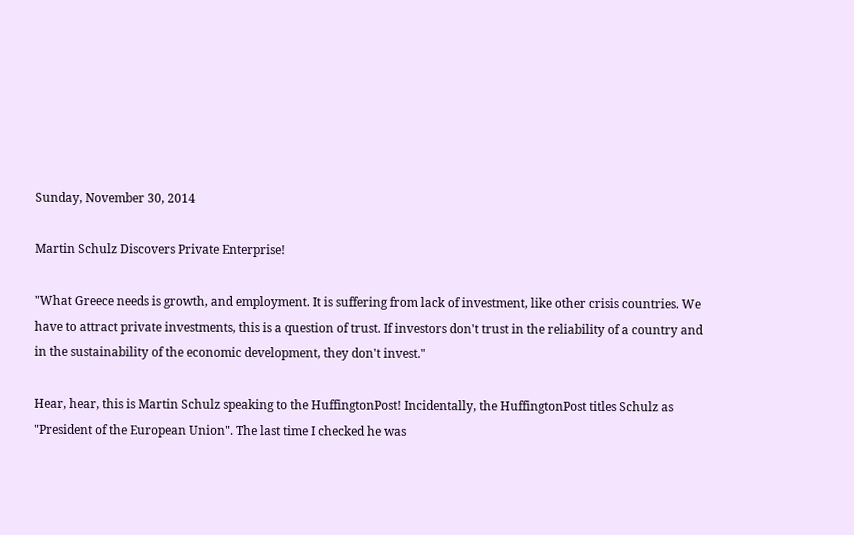Sunday, November 30, 2014

Martin Schulz Discovers Private Enterprise!

"What Greece needs is growth, and employment. It is suffering from lack of investment, like other crisis countries. We have to attract private investments, this is a question of trust. If investors don't trust in the reliability of a country and in the sustainability of the economic development, they don't invest."

Hear, hear, this is Martin Schulz speaking to the HuffingtonPost! Incidentally, the HuffingtonPost titles Schulz as "President of the European Union". The last time I checked he was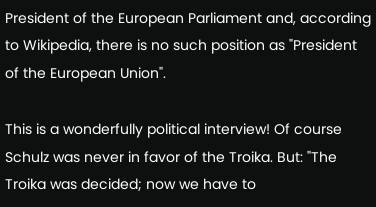President of the European Parliament and, according to Wikipedia, there is no such position as "President of the European Union".

This is a wonderfully political interview! Of course Schulz was never in favor of the Troika. But: "The Troika was decided; now we have to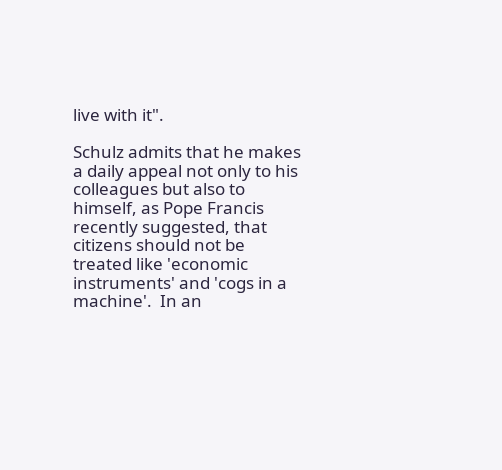live with it".

Schulz admits that he makes a daily appeal not only to his colleagues but also to himself, as Pope Francis recently suggested, that citizens should not be treated like 'economic instruments' and 'cogs in a machine'.  In an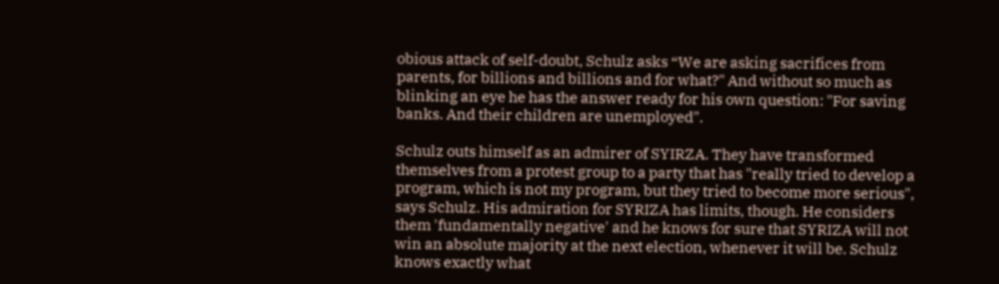obious attack of self-doubt, Schulz asks “We are asking sacrifices from parents, for billions and billions and for what?" And without so much as blinking an eye he has the answer ready for his own question: "For saving banks. And their children are unemployed".

Schulz outs himself as an admirer of SYIRZA. They have transformed themselves from a protest group to a party that has "really tried to develop a program, which is not my program, but they tried to become more serious", says Schulz. His admiration for SYRIZA has limits, though. He considers them 'fundamentally negative' and he knows for sure that SYRIZA will not win an absolute majority at the next election, whenever it will be. Schulz knows exactly what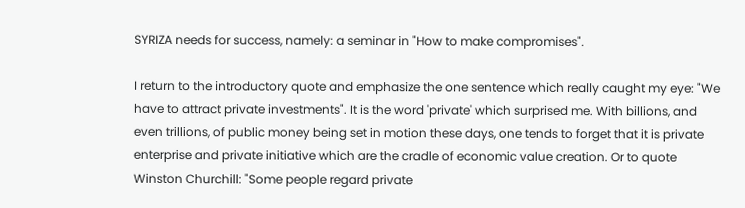SYRIZA needs for success, namely: a seminar in "How to make compromises".

I return to the introductory quote and emphasize the one sentence which really caught my eye: "We have to attract private investments". It is the word 'private' which surprised me. With billions, and even trillions, of public money being set in motion these days, one tends to forget that it is private enterprise and private initiative which are the cradle of economic value creation. Or to quote Winston Churchill: "Some people regard private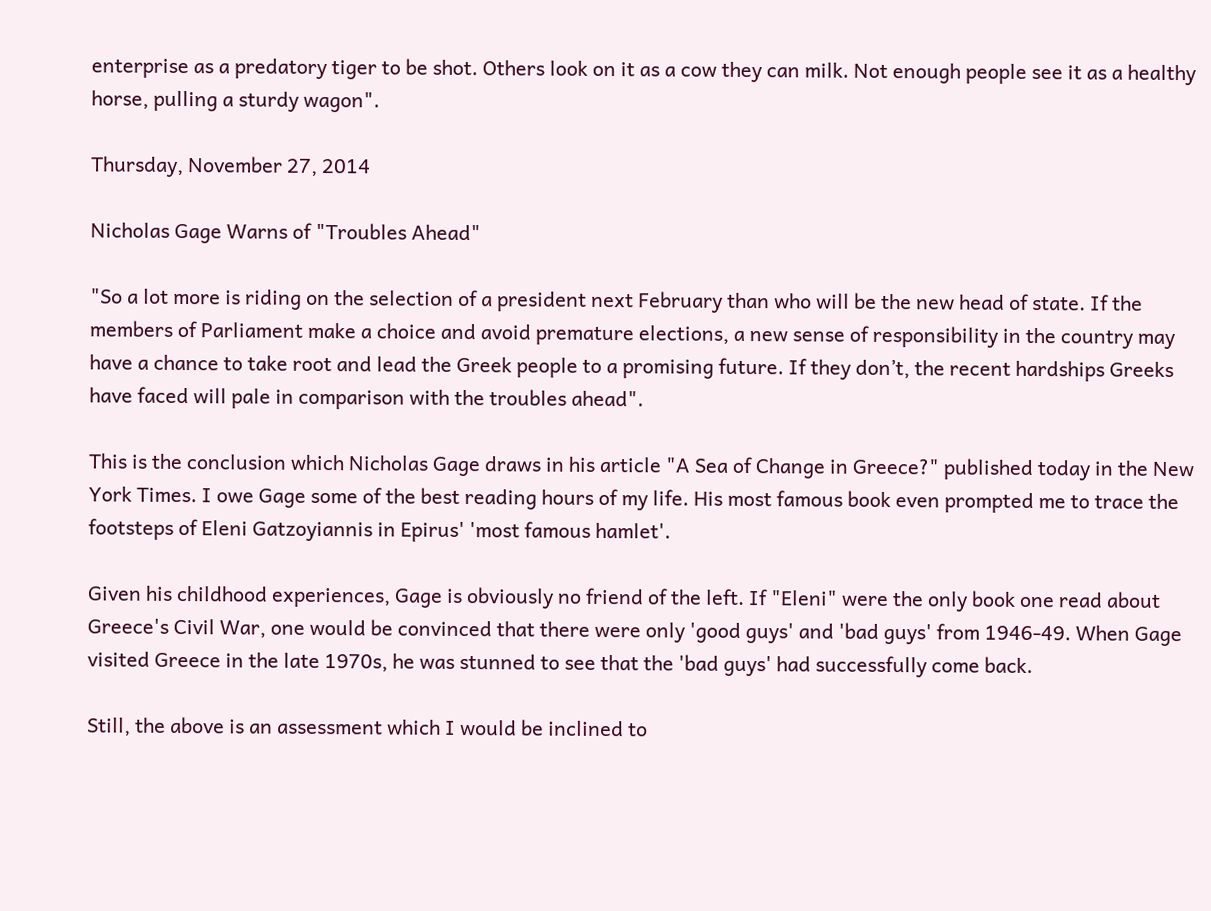enterprise as a predatory tiger to be shot. Others look on it as a cow they can milk. Not enough people see it as a healthy horse, pulling a sturdy wagon".

Thursday, November 27, 2014

Nicholas Gage Warns of "Troubles Ahead"

"So a lot more is riding on the selection of a president next February than who will be the new head of state. If the members of Parliament make a choice and avoid premature elections, a new sense of responsibility in the country may have a chance to take root and lead the Greek people to a promising future. If they don’t, the recent hardships Greeks have faced will pale in comparison with the troubles ahead".

This is the conclusion which Nicholas Gage draws in his article "A Sea of Change in Greece?" published today in the New York Times. I owe Gage some of the best reading hours of my life. His most famous book even prompted me to trace the footsteps of Eleni Gatzoyiannis in Epirus' 'most famous hamlet'.

Given his childhood experiences, Gage is obviously no friend of the left. If "Eleni" were the only book one read about Greece's Civil War, one would be convinced that there were only 'good guys' and 'bad guys' from 1946-49. When Gage visited Greece in the late 1970s, he was stunned to see that the 'bad guys' had successfully come back.

Still, the above is an assessment which I would be inclined to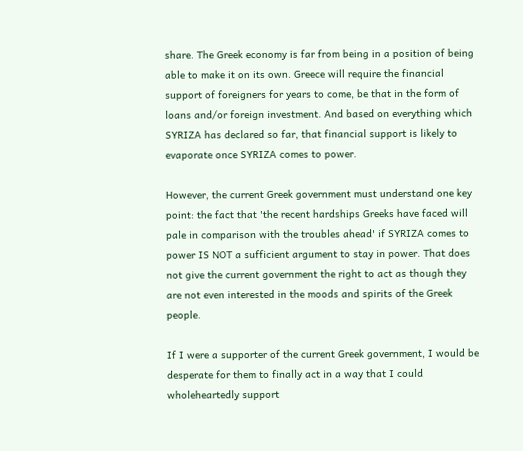share. The Greek economy is far from being in a position of being able to make it on its own. Greece will require the financial support of foreigners for years to come, be that in the form of loans and/or foreign investment. And based on everything which SYRIZA has declared so far, that financial support is likely to evaporate once SYRIZA comes to power.

However, the current Greek government must understand one key point: the fact that 'the recent hardships Greeks have faced will pale in comparison with the troubles ahead' if SYRIZA comes to power IS NOT a sufficient argument to stay in power. That does not give the current government the right to act as though they are not even interested in the moods and spirits of the Greek people.

If I were a supporter of the current Greek government, I would be desperate for them to finally act in a way that I could wholeheartedly support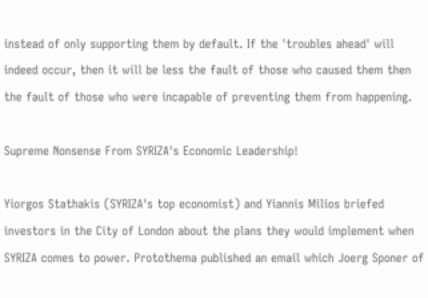instead of only supporting them by default. If the 'troubles ahead' will indeed occur, then it will be less the fault of those who caused them then the fault of those who were incapable of preventing them from happening.

Supreme Nonsense From SYRIZA's Economic Leadership!

Yiorgos Stathakis (SYRIZA's top economist) and Yiannis Milios briefed investors in the City of London about the plans they would implement when SYRIZA comes to power. Protothema published an email which Joerg Sponer of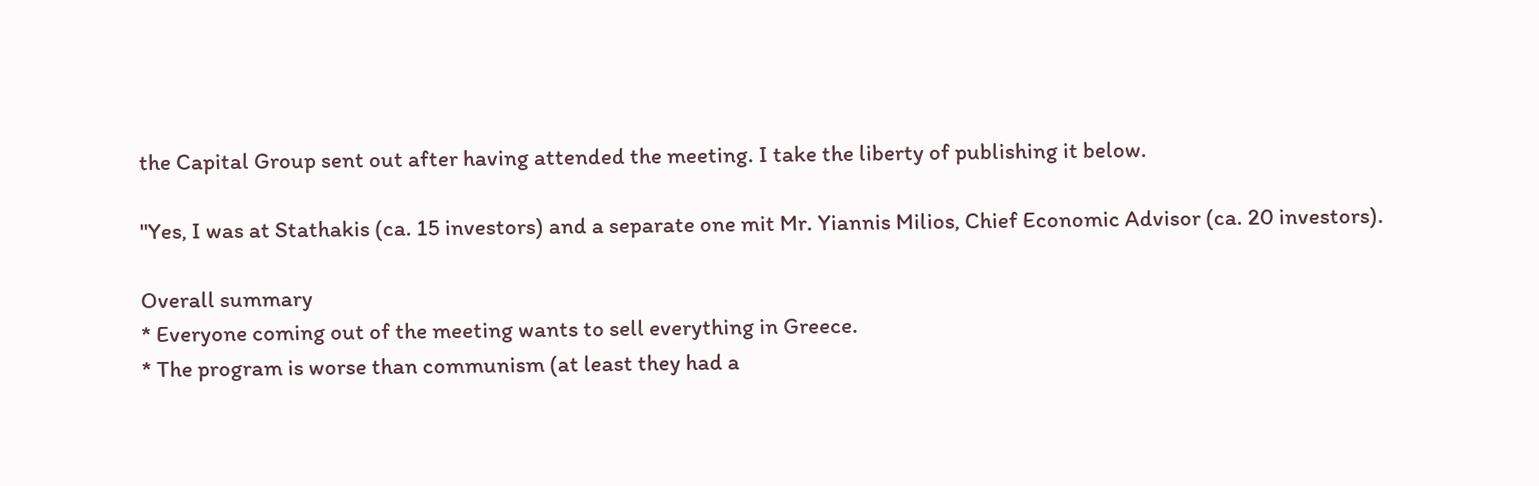the Capital Group sent out after having attended the meeting. I take the liberty of publishing it below.

"Yes, I was at Stathakis (ca. 15 investors) and a separate one mit Mr. Yiannis Milios, Chief Economic Advisor (ca. 20 investors).

Overall summary
* Everyone coming out of the meeting wants to sell everything in Greece.
* The program is worse than communism (at least they had a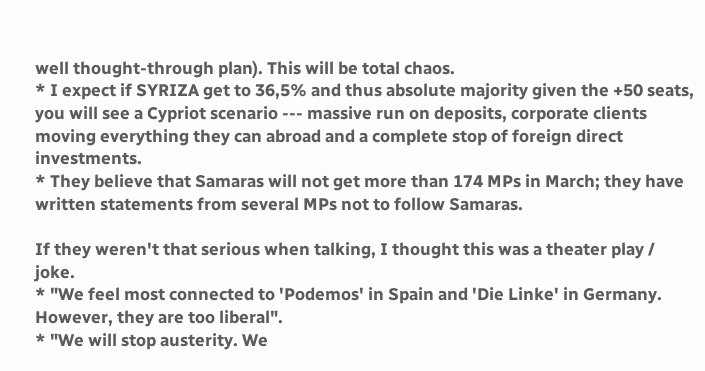well thought-through plan). This will be total chaos.
* I expect if SYRIZA get to 36,5% and thus absolute majority given the +50 seats, you will see a Cypriot scenario --- massive run on deposits, corporate clients moving everything they can abroad and a complete stop of foreign direct investments.
* They believe that Samaras will not get more than 174 MPs in March; they have written statements from several MPs not to follow Samaras.

If they weren't that serious when talking, I thought this was a theater play / joke.
* "We feel most connected to 'Podemos' in Spain and 'Die Linke' in Germany. However, they are too liberal".
* "We will stop austerity. We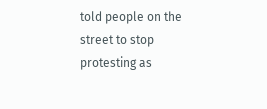told people on the street to stop protesting as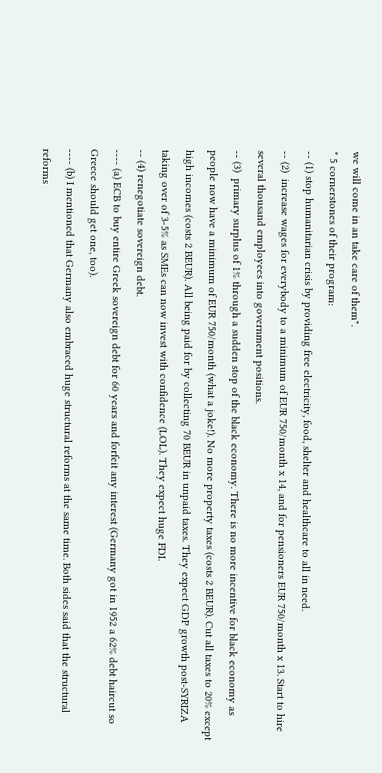we will come in an take care of them".
* 5 cornerstones of their program:
-- (1) stop humanitarian crisis by providing free electricity, food, shelter and healthcare to all in need.
-- (2)  increase wages for everybody to a minimum of EUR 750/month x 14, and for pensioners EUR 750/month x 13. Start to hire several thousand employees into government positions.
-- (3)  primary surplus of 1% through a sudden stop of the black economy. There is no more incentive for black economy as people now have a minimum of EUR 750/month (what a joke!). No more property taxes (costs 2 BEUR). Cut all taxes to 20% except high incomes (costs 2 BEUR). All being paid for by collecting 70 BEUR in unpaid taxes. They expect GDP growth post-SYRIZA taking over of 3-5% as SMEs can now invest with confidence (LOL). They expect huge FDI.
-- (4) renegotiate sovereign debt.
---- (a) ECB to buy entire Greek sovereign debt for 60 years and forfeit any interest (Germany got in 1952 a 62% debt haircut so Greece should get one, too).
---- (b) I mentioned that Germany also embraced huge structural reforms at the same time. Both sides said that the structural reforms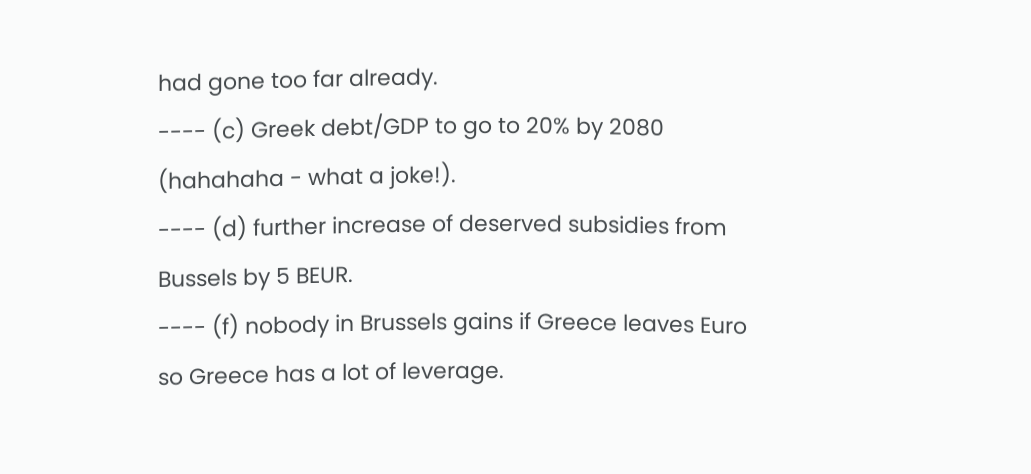had gone too far already.
---- (c) Greek debt/GDP to go to 20% by 2080 (hahahaha - what a joke!).
---- (d) further increase of deserved subsidies from Bussels by 5 BEUR.
---- (f) nobody in Brussels gains if Greece leaves Euro so Greece has a lot of leverage.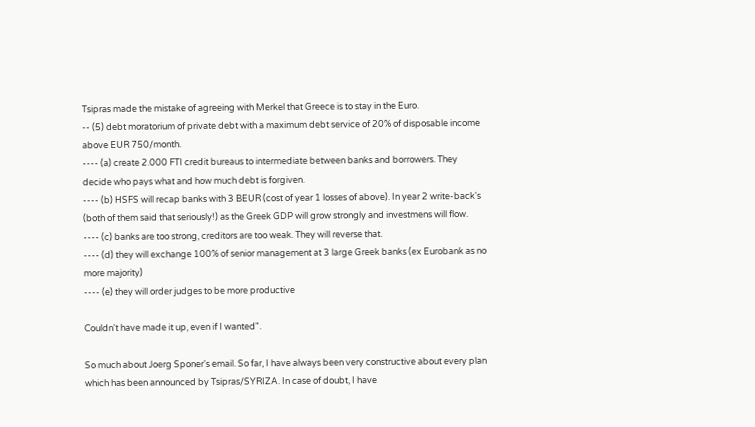Tsipras made the mistake of agreeing with Merkel that Greece is to stay in the Euro.
-- (5) debt moratorium of private debt with a maximum debt service of 20% of disposable income above EUR 750/month.
---- (a) create 2.000 FTI credit bureaus to intermediate between banks and borrowers. They decide who pays what and how much debt is forgiven.
---- (b) HSFS will recap banks with 3 BEUR (cost of year 1 losses of above). In year 2 write-back's (both of them said that seriously!) as the Greek GDP will grow strongly and investmens will flow.
---- (c) banks are too strong, creditors are too weak. They will reverse that.
---- (d) they will exchange 100% of senior management at 3 large Greek banks (ex Eurobank as no more majority)
---- (e) they will order judges to be more productive

Couldn't have made it up, even if I wanted".

So much about Joerg Sponer's email. So far, I have always been very constructive about every plan which has been announced by Tsipras/SYRIZA. In case of doubt, I have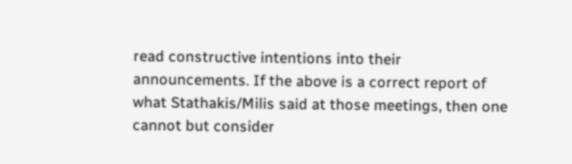read constructive intentions into their announcements. If the above is a correct report of what Stathakis/Milis said at those meetings, then one cannot but consider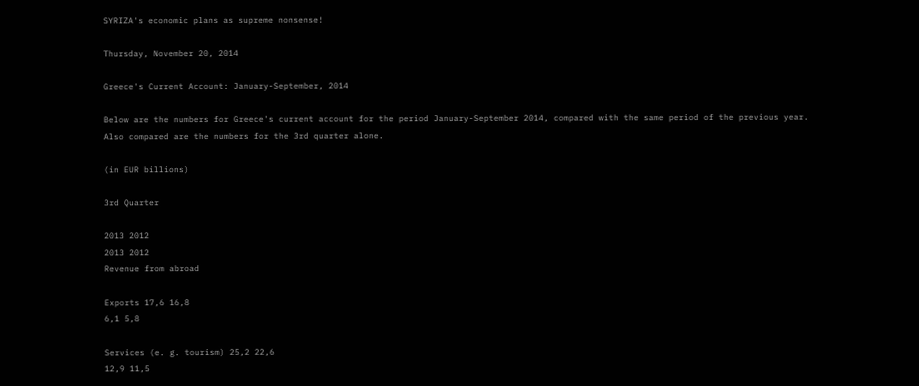SYRIZA's economic plans as supreme nonsense!

Thursday, November 20, 2014

Greece's Current Account: January-September, 2014

Below are the numbers for Greece's current account for the period January-September 2014, compared with the same period of the previous year. Also compared are the numbers for the 3rd quarter alone.

(in EUR billions)

3rd Quarter

2013 2012
2013 2012
Revenue from abroad

Exports 17,6 16,8
6,1 5,8

Services (e. g. tourism) 25,2 22,6
12,9 11,5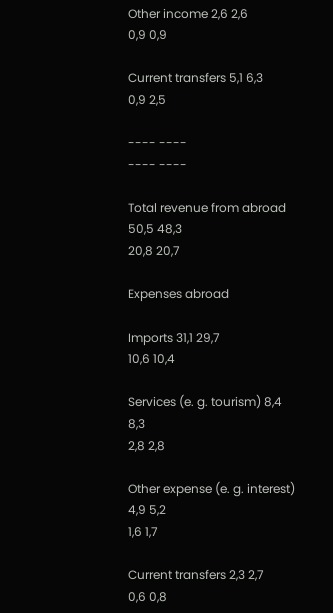Other income 2,6 2,6
0,9 0,9

Current transfers 5,1 6,3
0,9 2,5

---- ----
---- ----

Total revenue from abroad 50,5 48,3
20,8 20,7

Expenses abroad

Imports 31,1 29,7
10,6 10,4

Services (e. g. tourism) 8,4 8,3
2,8 2,8

Other expense (e. g. interest) 4,9 5,2
1,6 1,7

Current transfers 2,3 2,7
0,6 0,8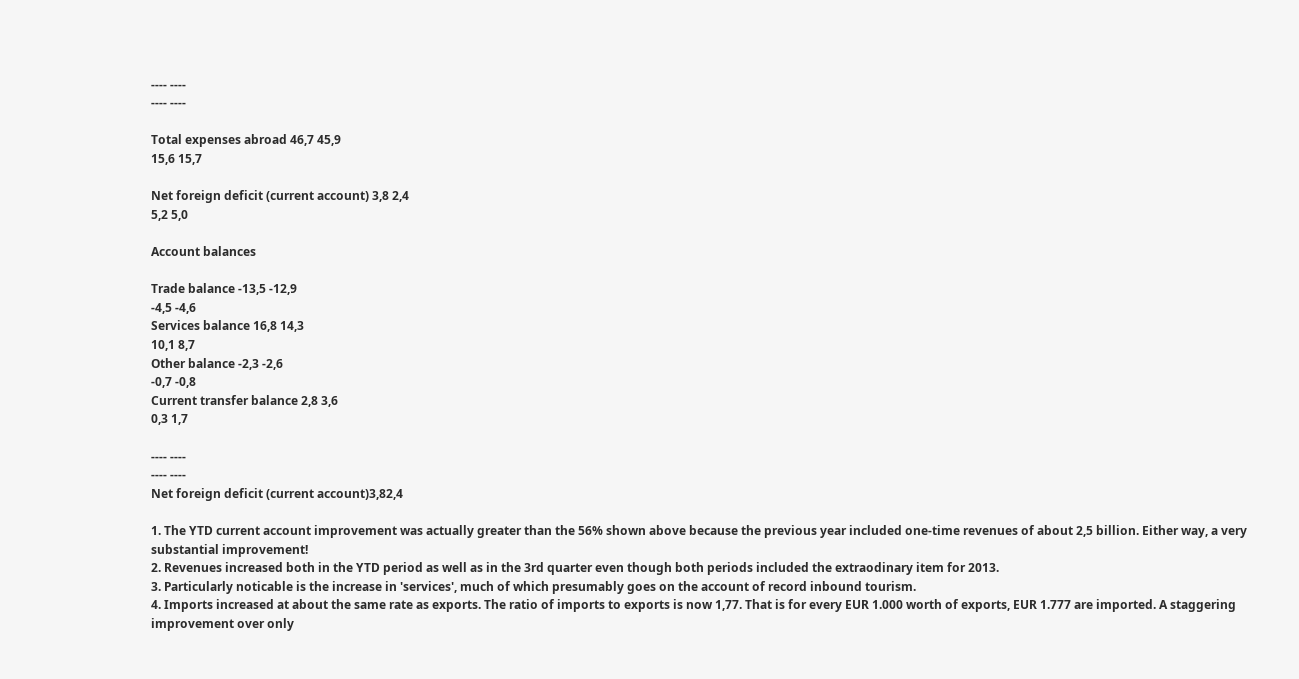---- ----
---- ----

Total expenses abroad 46,7 45,9
15,6 15,7

Net foreign deficit (current account) 3,8 2,4
5,2 5,0

Account balances

Trade balance -13,5 -12,9
-4,5 -4,6
Services balance 16,8 14,3
10,1 8,7
Other balance -2,3 -2,6
-0,7 -0,8
Current transfer balance 2,8 3,6
0,3 1,7

---- ----
---- ----
Net foreign deficit (current account)3,82,4

1. The YTD current account improvement was actually greater than the 56% shown above because the previous year included one-time revenues of about 2,5 billion. Either way, a very substantial improvement!
2. Revenues increased both in the YTD period as well as in the 3rd quarter even though both periods included the extraodinary item for 2013.
3. Particularly noticable is the increase in 'services', much of which presumably goes on the account of record inbound tourism.
4. Imports increased at about the same rate as exports. The ratio of imports to exports is now 1,77. That is for every EUR 1.000 worth of exports, EUR 1.777 are imported. A staggering improvement over only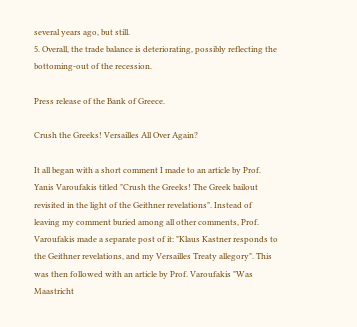several years ago, but still.
5. Overall, the trade balance is deteriorating, possibly reflecting the bottoming-out of the recession.

Press release of the Bank of Greece.

Crush the Greeks! Versailles All Over Again?

It all began with a short comment I made to an article by Prof. Yanis Varoufakis titled "Crush the Greeks! The Greek bailout revisited in the light of the Geithner revelations". Instead of leaving my comment buried among all other comments, Prof. Varoufakis made a separate post of it: "Klaus Kastner responds to the Geithner revelations, and my Versailles Treaty allegory". This was then followed with an article by Prof. Varoufakis "Was Maastricht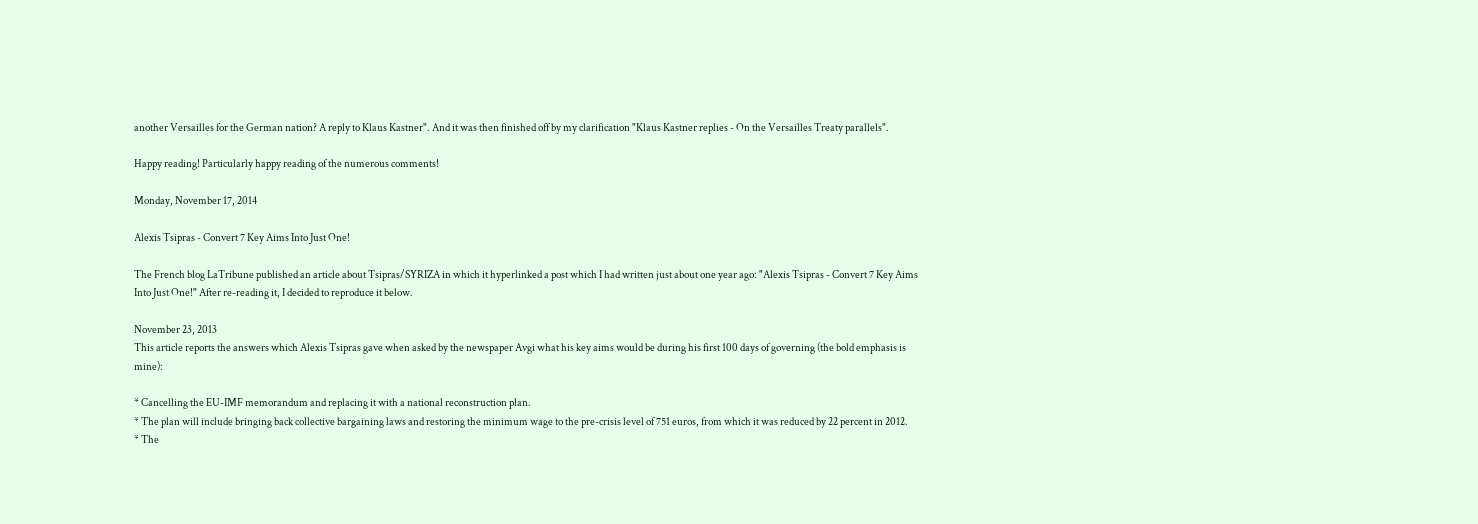another Versailles for the German nation? A reply to Klaus Kastner". And it was then finished off by my clarification "Klaus Kastner replies - On the Versailles Treaty parallels".

Happy reading! Particularly happy reading of the numerous comments!

Monday, November 17, 2014

Alexis Tsipras - Convert 7 Key Aims Into Just One!

The French blog LaTribune published an article about Tsipras/SYRIZA in which it hyperlinked a post which I had written just about one year ago: "Alexis Tsipras - Convert 7 Key Aims Into Just One!" After re-reading it, I decided to reproduce it below.

November 23, 2013
This article reports the answers which Alexis Tsipras gave when asked by the newspaper Avgi what his key aims would be during his first 100 days of governing (the bold emphasis is mine):

* Cancelling the EU-IMF memorandum and replacing it with a national reconstruction plan.
* The plan will include bringing back collective bargaining laws and restoring the minimum wage to the pre-crisis level of 751 euros, from which it was reduced by 22 percent in 2012.
* The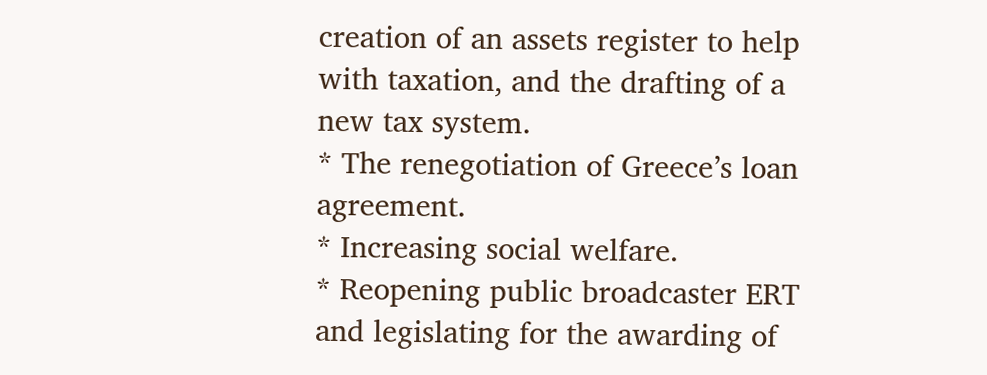creation of an assets register to help with taxation, and the drafting of a new tax system.
* The renegotiation of Greece’s loan agreement.
* Increasing social welfare.
* Reopening public broadcaster ERT and legislating for the awarding of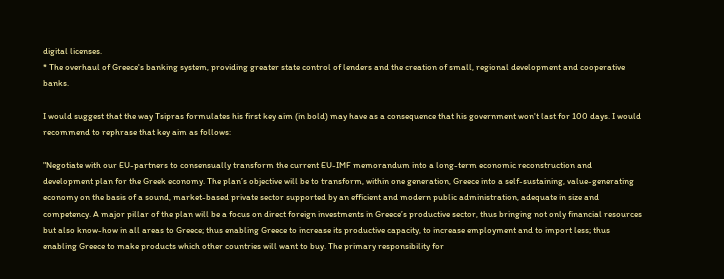digital licenses.
* The overhaul of Greece's banking system, providing greater state control of lenders and the creation of small, regional development and cooperative banks.

I would suggest that the way Tsipras formulates his first key aim (in bold) may have as a consequence that his government won't last for 100 days. I would recommend to rephrase that key aim as follows:

"Negotiate with our EU-partners to consensually transform the current EU-IMF memorandum into a long-term economic reconstruction and development plan for the Greek economy. The plan’s objective will be to transform, within one generation, Greece into a self-sustaining, value-generating economy on the basis of a sound, market-based private sector supported by an efficient and modern public administration, adequate in size and competency. A major pillar of the plan will be a focus on direct foreign investments in Greece’s productive sector, thus bringing not only financial resources but also know-how in all areas to Greece; thus enabling Greece to increase its productive capacity, to increase employment and to import less; thus enabling Greece to make products which other countries will want to buy. The primary responsibility for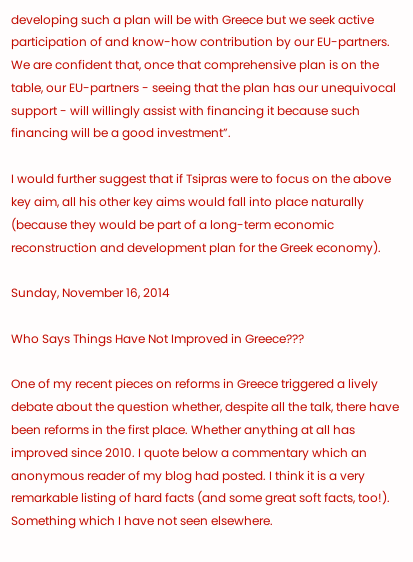developing such a plan will be with Greece but we seek active participation of and know-how contribution by our EU-partners. We are confident that, once that comprehensive plan is on the table, our EU-partners - seeing that the plan has our unequivocal support - will willingly assist with financing it because such financing will be a good investment”.

I would further suggest that if Tsipras were to focus on the above key aim, all his other key aims would fall into place naturally (because they would be part of a long-term economic reconstruction and development plan for the Greek economy).

Sunday, November 16, 2014

Who Says Things Have Not Improved in Greece???

One of my recent pieces on reforms in Greece triggered a lively debate about the question whether, despite all the talk, there have been reforms in the first place. Whether anything at all has improved since 2010. I quote below a commentary which an anonymous reader of my blog had posted. I think it is a very remarkable listing of hard facts (and some great soft facts, too!). Something which I have not seen elsewhere.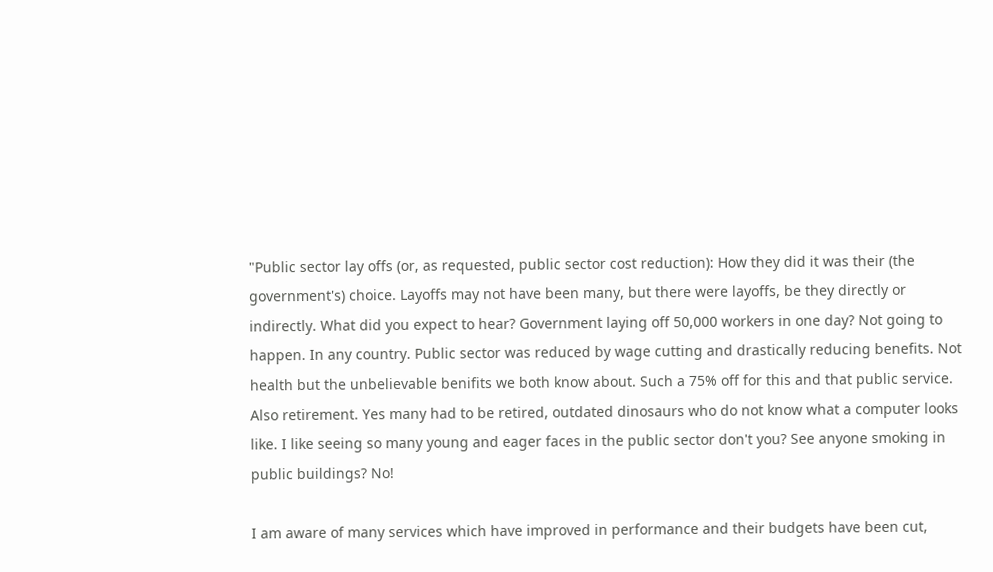"Public sector lay offs (or, as requested, public sector cost reduction): How they did it was their (the government's) choice. Layoffs may not have been many, but there were layoffs, be they directly or indirectly. What did you expect to hear? Government laying off 50,000 workers in one day? Not going to happen. In any country. Public sector was reduced by wage cutting and drastically reducing benefits. Not health but the unbelievable benifits we both know about. Such a 75% off for this and that public service. Also retirement. Yes many had to be retired, outdated dinosaurs who do not know what a computer looks like. I like seeing so many young and eager faces in the public sector don't you? See anyone smoking in public buildings? No!

I am aware of many services which have improved in performance and their budgets have been cut,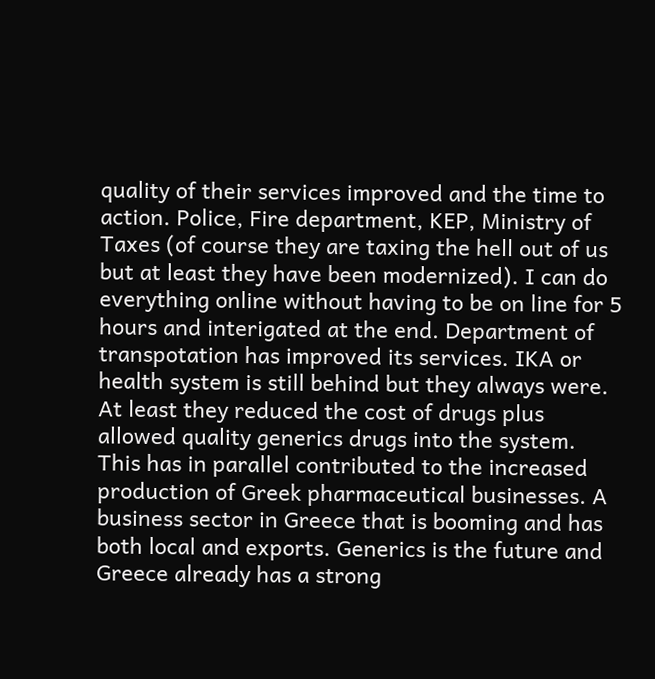quality of their services improved and the time to action. Police, Fire department, KEP, Ministry of Taxes (of course they are taxing the hell out of us but at least they have been modernized). I can do everything online without having to be on line for 5 hours and interigated at the end. Department of transpotation has improved its services. IKA or health system is still behind but they always were. At least they reduced the cost of drugs plus allowed quality generics drugs into the system. This has in parallel contributed to the increased production of Greek pharmaceutical businesses. A business sector in Greece that is booming and has both local and exports. Generics is the future and Greece already has a strong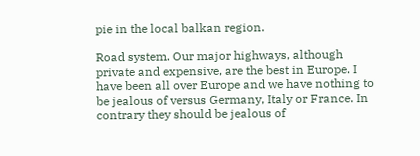pie in the local balkan region.

Road system. Our major highways, although private and expensive, are the best in Europe. I have been all over Europe and we have nothing to be jealous of versus Germany, Italy or France. In contrary they should be jealous of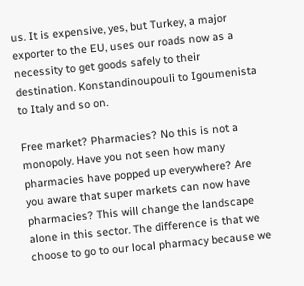us. It is expensive, yes, but Turkey, a major exporter to the EU, uses our roads now as a necessity to get goods safely to their destination. Konstandinoupouli to Igoumenista to Italy and so on.

Free market? Pharmacies? No this is not a monopoly. Have you not seen how many pharmacies have popped up everywhere? Are you aware that super markets can now have pharmacies? This will change the landscape alone in this sector. The difference is that we choose to go to our local pharmacy because we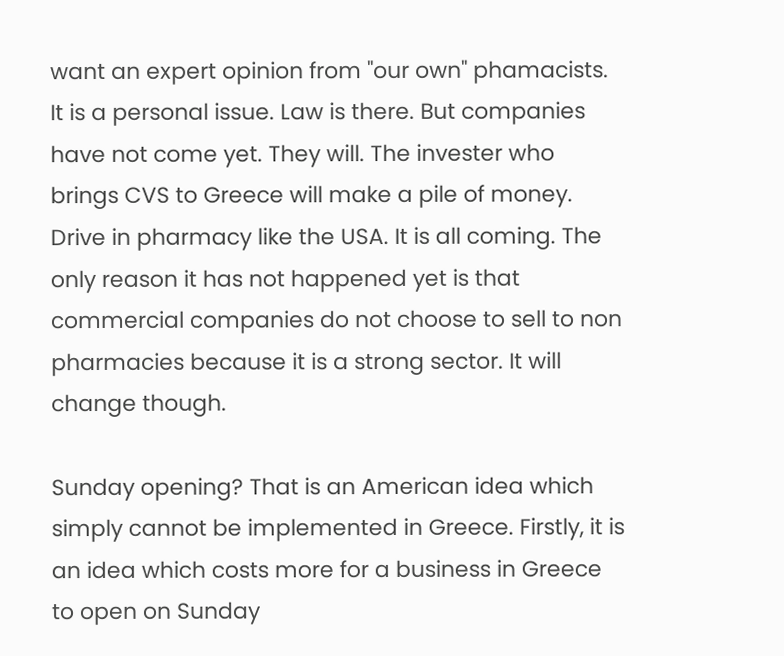want an expert opinion from "our own" phamacists. It is a personal issue. Law is there. But companies have not come yet. They will. The invester who brings CVS to Greece will make a pile of money. Drive in pharmacy like the USA. It is all coming. The only reason it has not happened yet is that commercial companies do not choose to sell to non pharmacies because it is a strong sector. It will change though.

Sunday opening? That is an American idea which simply cannot be implemented in Greece. Firstly, it is an idea which costs more for a business in Greece to open on Sunday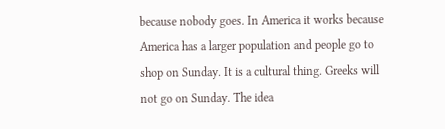because nobody goes. In America it works because America has a larger population and people go to shop on Sunday. It is a cultural thing. Greeks will not go on Sunday. The idea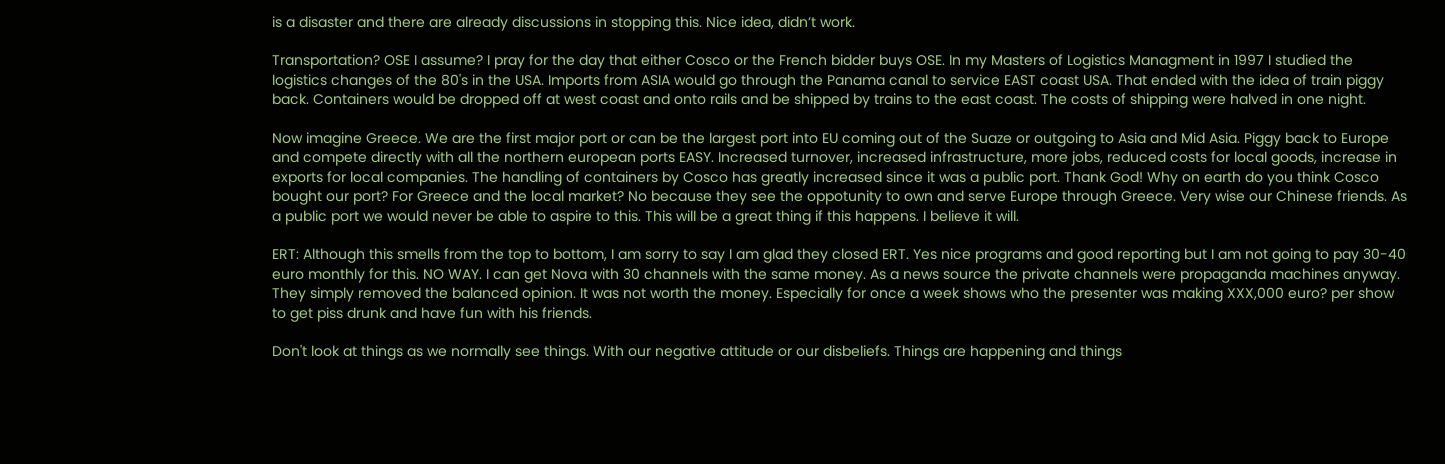is a disaster and there are already discussions in stopping this. Nice idea, didn’t work.

Transportation? OSE I assume? I pray for the day that either Cosco or the French bidder buys OSE. In my Masters of Logistics Managment in 1997 I studied the logistics changes of the 80's in the USA. Imports from ASIA would go through the Panama canal to service EAST coast USA. That ended with the idea of train piggy back. Containers would be dropped off at west coast and onto rails and be shipped by trains to the east coast. The costs of shipping were halved in one night.

Now imagine Greece. We are the first major port or can be the largest port into EU coming out of the Suaze or outgoing to Asia and Mid Asia. Piggy back to Europe and compete directly with all the northern european ports EASY. Increased turnover, increased infrastructure, more jobs, reduced costs for local goods, increase in exports for local companies. The handling of containers by Cosco has greatly increased since it was a public port. Thank God! Why on earth do you think Cosco bought our port? For Greece and the local market? No because they see the oppotunity to own and serve Europe through Greece. Very wise our Chinese friends. As a public port we would never be able to aspire to this. This will be a great thing if this happens. I believe it will.

ERT: Although this smells from the top to bottom, I am sorry to say I am glad they closed ERT. Yes nice programs and good reporting but I am not going to pay 30-40 euro monthly for this. NO WAY. I can get Nova with 30 channels with the same money. As a news source the private channels were propaganda machines anyway. They simply removed the balanced opinion. It was not worth the money. Especially for once a week shows who the presenter was making XXX,000 euro? per show to get piss drunk and have fun with his friends.

Don't look at things as we normally see things. With our negative attitude or our disbeliefs. Things are happening and things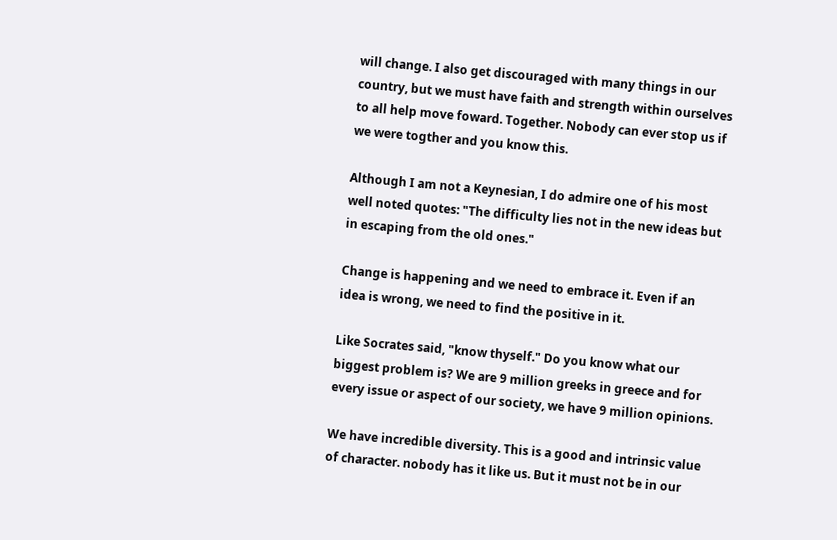will change. I also get discouraged with many things in our country, but we must have faith and strength within ourselves to all help move foward. Together. Nobody can ever stop us if we were togther and you know this.

Although I am not a Keynesian, I do admire one of his most well noted quotes: "The difficulty lies not in the new ideas but in escaping from the old ones."

Change is happening and we need to embrace it. Even if an idea is wrong, we need to find the positive in it.

Like Socrates said, "know thyself." Do you know what our biggest problem is? We are 9 million greeks in greece and for every issue or aspect of our society, we have 9 million opinions.

We have incredible diversity. This is a good and intrinsic value of character. nobody has it like us. But it must not be in our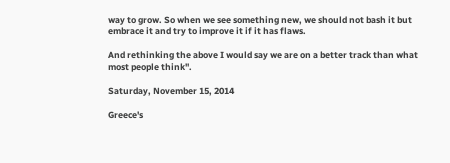way to grow. So when we see something new, we should not bash it but embrace it and try to improve it if it has flaws.

And rethinking the above I would say we are on a better track than what most people think".

Saturday, November 15, 2014

Greece's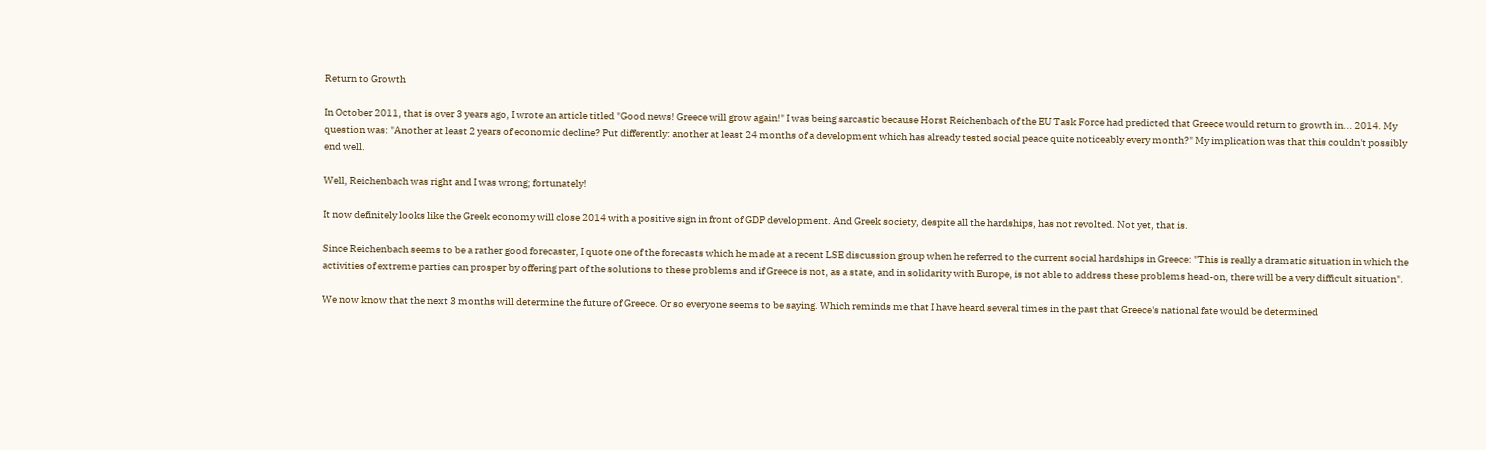Return to Growth

In October 2011, that is over 3 years ago, I wrote an article titled "Good news! Greece will grow again!" I was being sarcastic because Horst Reichenbach of the EU Task Force had predicted that Greece would return to growth in... 2014. My question was: "Another at least 2 years of economic decline? Put differently: another at least 24 months of a development which has already tested social peace quite noticeably every month?" My implication was that this couldn't possibly end well.

Well, Reichenbach was right and I was wrong; fortunately!

It now definitely looks like the Greek economy will close 2014 with a positive sign in front of GDP development. And Greek society, despite all the hardships, has not revolted. Not yet, that is.

Since Reichenbach seems to be a rather good forecaster, I quote one of the forecasts which he made at a recent LSE discussion group when he referred to the current social hardships in Greece: "This is really a dramatic situation in which the activities of extreme parties can prosper by offering part of the solutions to these problems and if Greece is not, as a state, and in solidarity with Europe, is not able to address these problems head-on, there will be a very difficult situation".

We now know that the next 3 months will determine the future of Greece. Or so everyone seems to be saying. Which reminds me that I have heard several times in the past that Greece's national fate would be determined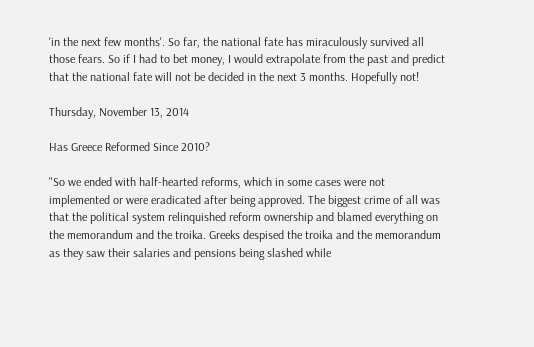'in the next few months'. So far, the national fate has miraculously survived all those fears. So if I had to bet money, I would extrapolate from the past and predict that the national fate will not be decided in the next 3 months. Hopefully not!

Thursday, November 13, 2014

Has Greece Reformed Since 2010?

"So we ended with half-hearted reforms, which in some cases were not implemented or were eradicated after being approved. The biggest crime of all was that the political system relinquished reform ownership and blamed everything on the memorandum and the troika. Greeks despised the troika and the memorandum as they saw their salaries and pensions being slashed while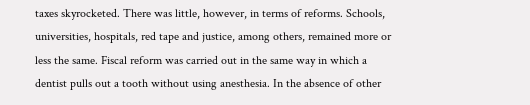taxes skyrocketed. There was little, however, in terms of reforms. Schools, universities, hospitals, red tape and justice, among others, remained more or less the same. Fiscal reform was carried out in the same way in which a dentist pulls out a tooth without using anesthesia. In the absence of other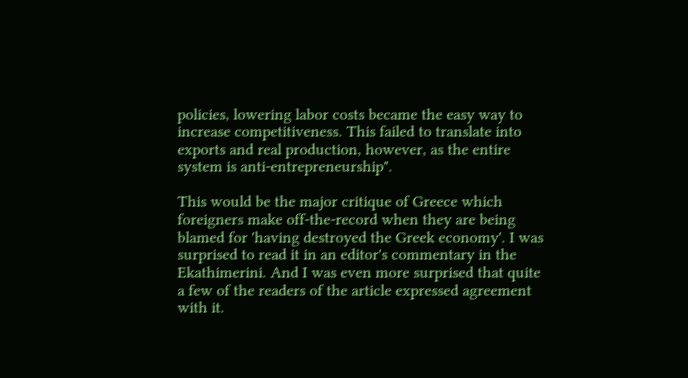policies, lowering labor costs became the easy way to increase competitiveness. This failed to translate into exports and real production, however, as the entire system is anti-entrepreneurship".

This would be the major critique of Greece which foreigners make off-the-record when they are being blamed for 'having destroyed the Greek economy'. I was surprised to read it in an editor's commentary in the Ekathimerini. And I was even more surprised that quite a few of the readers of the article expressed agreement with it.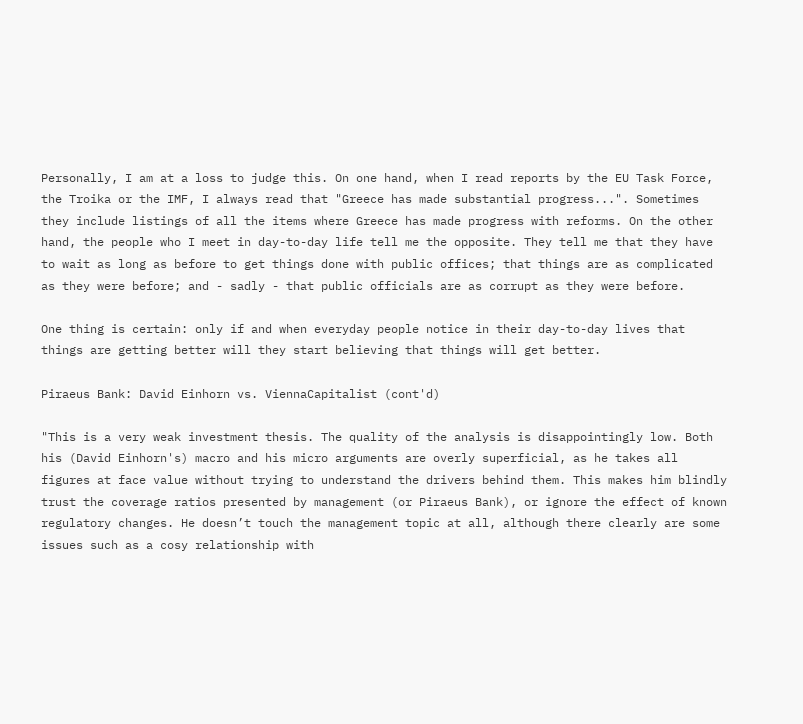Personally, I am at a loss to judge this. On one hand, when I read reports by the EU Task Force, the Troika or the IMF, I always read that "Greece has made substantial progress...". Sometimes they include listings of all the items where Greece has made progress with reforms. On the other hand, the people who I meet in day-to-day life tell me the opposite. They tell me that they have to wait as long as before to get things done with public offices; that things are as complicated as they were before; and - sadly - that public officials are as corrupt as they were before.

One thing is certain: only if and when everyday people notice in their day-to-day lives that things are getting better will they start believing that things will get better.

Piraeus Bank: David Einhorn vs. ViennaCapitalist (cont'd)

"This is a very weak investment thesis. The quality of the analysis is disappointingly low. Both his (David Einhorn's) macro and his micro arguments are overly superficial, as he takes all figures at face value without trying to understand the drivers behind them. This makes him blindly trust the coverage ratios presented by management (or Piraeus Bank), or ignore the effect of known regulatory changes. He doesn’t touch the management topic at all, although there clearly are some issues such as a cosy relationship with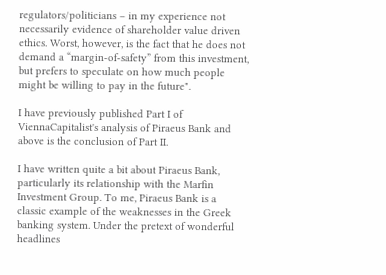regulators/politicians – in my experience not necessarily evidence of shareholder value driven ethics. Worst, however, is the fact that he does not demand a “margin-of-safety” from this investment, but prefers to speculate on how much people might be willing to pay in the future".

I have previously published Part I of ViennaCapitalist's analysis of Piraeus Bank and above is the conclusion of Part II.

I have written quite a bit about Piraeus Bank, particularly its relationship with the Marfin Investment Group. To me, Piraeus Bank is a classic example of the weaknesses in the Greek banking system. Under the pretext of wonderful headlines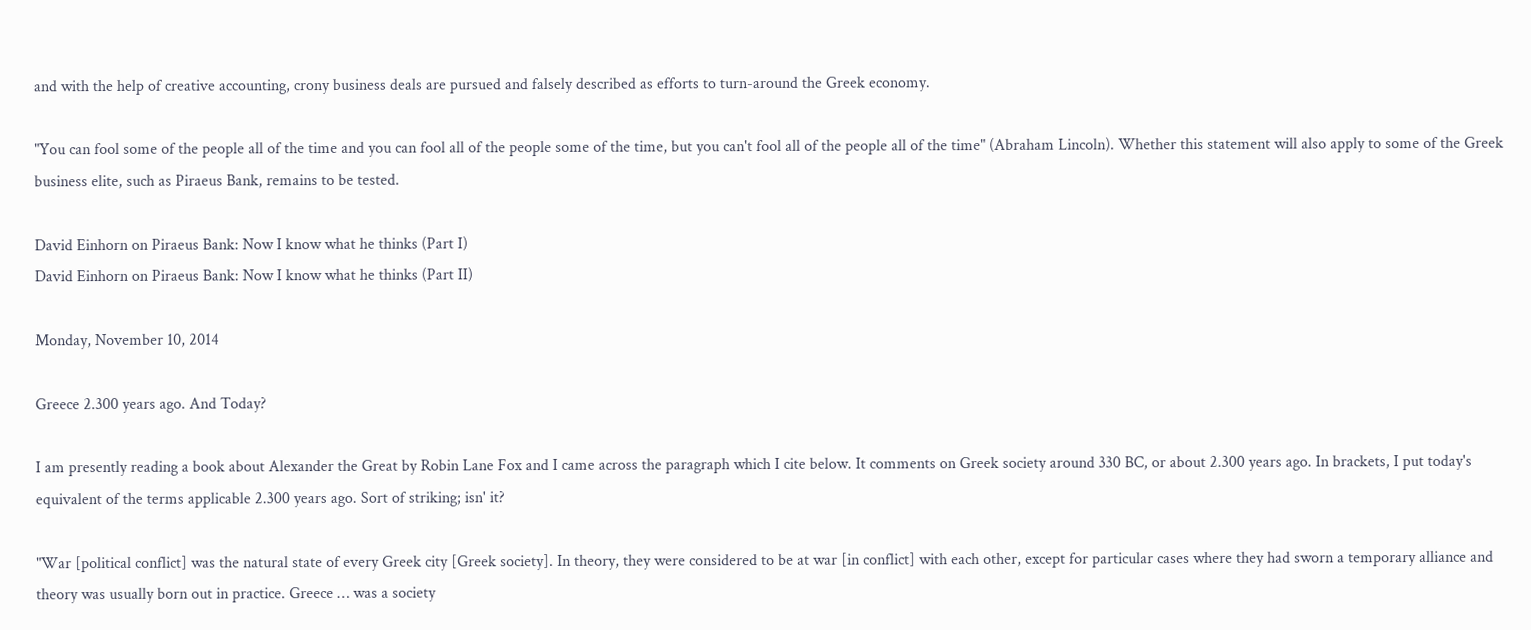and with the help of creative accounting, crony business deals are pursued and falsely described as efforts to turn-around the Greek economy.

"You can fool some of the people all of the time and you can fool all of the people some of the time, but you can't fool all of the people all of the time" (Abraham Lincoln). Whether this statement will also apply to some of the Greek business elite, such as Piraeus Bank, remains to be tested.

David Einhorn on Piraeus Bank: Now I know what he thinks (Part I)
David Einhorn on Piraeus Bank: Now I know what he thinks (Part II)

Monday, November 10, 2014

Greece 2.300 years ago. And Today?

I am presently reading a book about Alexander the Great by Robin Lane Fox and I came across the paragraph which I cite below. It comments on Greek society around 330 BC, or about 2.300 years ago. In brackets, I put today's equivalent of the terms applicable 2.300 years ago. Sort of striking; isn' it?

"War [political conflict] was the natural state of every Greek city [Greek society]. In theory, they were considered to be at war [in conflict] with each other, except for particular cases where they had sworn a temporary alliance and theory was usually born out in practice. Greece … was a society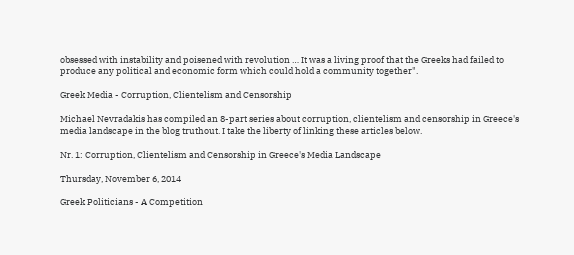obsessed with instability and poisened with revolution … It was a living proof that the Greeks had failed to produce any political and economic form which could hold a community together".

Greek Media - Corruption, Clientelism and Censorship

Michael Nevradakis has compiled an 8-part series about corruption, clientelism and censorship in Greece's media landscape in the blog truthout. I take the liberty of linking these articles below.

Nr. 1: Corruption, Clientelism and Censorship in Greece's Media Landscape

Thursday, November 6, 2014

Greek Politicians - A Competition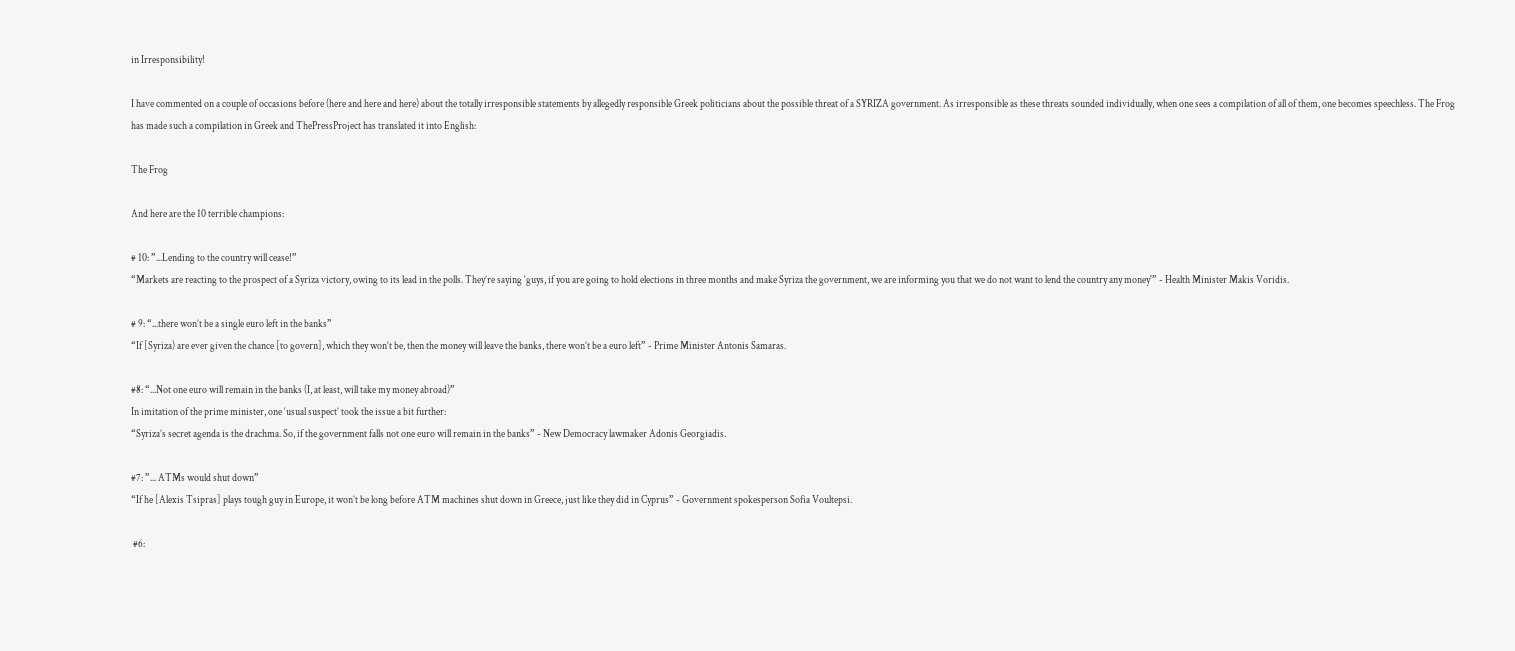in Irresponsibility!

I have commented on a couple of occasions before (here and here and here) about the totally irresponsible statements by allegedly responsible Greek politicians about the possible threat of a SYRIZA government. As irresponsible as these threats sounded individually, when one sees a compilation of all of them, one becomes speechless. The Frog has made such a compilation in Greek and ThePressProject has translated it into English:

The Frog

And here are the 10 terrible champions:

# 10: ”...Lending to the country will cease!”
“Markets are reacting to the prospect of a Syriza victory, owing to its lead in the polls. They’re saying ‘guys, if you are going to hold elections in three months and make Syriza the government, we are informing you that we do not want to lend the country any money'” - Health Minister Makis Voridis.

# 9: “...there won’t be a single euro left in the banks”
“If [Syriza) are ever given the chance [to govern], which they won’t be, then the money will leave the banks, there won’t be a euro left” - Prime Minister Antonis Samaras.

#8: “...Not one euro will remain in the banks (I, at least, will take my money abroad)”
In imitation of the prime minister, one ‘usual suspect’ took the issue a bit further:
“Syriza’s secret agenda is the drachma. So, if the government falls not one euro will remain in the banks” - New Democracy lawmaker Adonis Georgiadis.

#7: ”... ATMs would shut down”
“If he [Alexis Tsipras] plays tough guy in Europe, it won’t be long before ATM machines shut down in Greece, just like they did in Cyprus” - Government spokesperson Sofia Voultepsi.

 #6: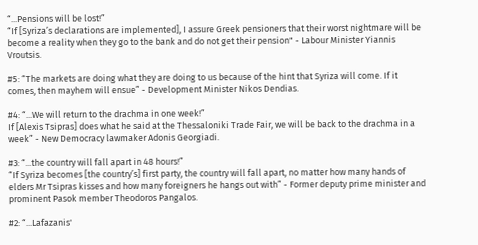“...Pensions will be lost!”
“If [Syriza’s declarations are implemented], I assure Greek pensioners that their worst nightmare will be become a reality when they go to the bank and do not get their pension" - Labour Minister Yiannis Vroutsis.

#5: “The markets are doing what they are doing to us because of the hint that Syriza will come. If it comes, then mayhem will ensue” - Development Minister Nikos Dendias.

#4: “...We will return to the drachma in one week!”
If [Alexis Tsipras] does what he said at the Thessaloniki Trade Fair, we will be back to the drachma in a week” - New Democracy lawmaker Adonis Georgiadi.

#3: “...the country will fall apart in 48 hours!”
“If Syriza becomes [the country’s] first party, the country will fall apart, no matter how many hands of elders Mr Tsipras kisses and how many foreigners he hangs out with” - Former deputy prime minister and prominent Pasok member Theodoros Pangalos.

#2: “...Lafazanis'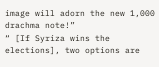image will adorn the new 1,000 drachma note!”
“ [If Syriza wins the elections], two options are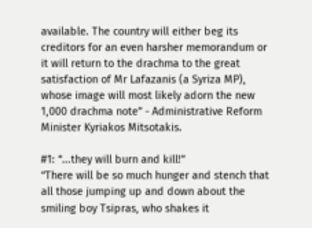available. The country will either beg its creditors for an even harsher memorandum or it will return to the drachma to the great satisfaction of Mr Lafazanis (a Syriza MP), whose image will most likely adorn the new 1,000 drachma note” - Administrative Reform Minister Kyriakos Mitsotakis.

#1: “...they will burn and kill!”
“There will be so much hunger and stench that all those jumping up and down about the smiling boy Tsipras, who shakes it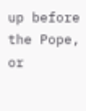up before the Pope, or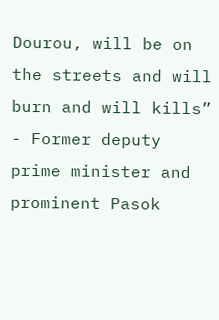Dourou, will be on the streets and will burn and will kills” - Former deputy prime minister and prominent Pasok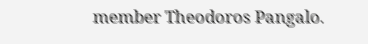member Theodoros Pangalo.